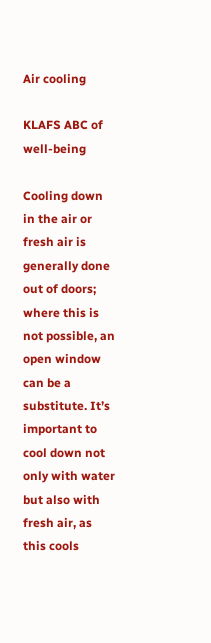Air cooling

KLAFS ABC of well-being

Cooling down in the air or fresh air is generally done out of doors; where this is not possible, an open window can be a substitute. It’s important to cool down not only with water but also with fresh air, as this cools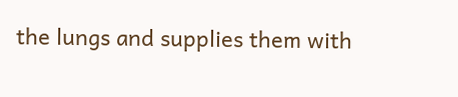the lungs and supplies them with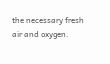the necessary fresh air and oxygen.